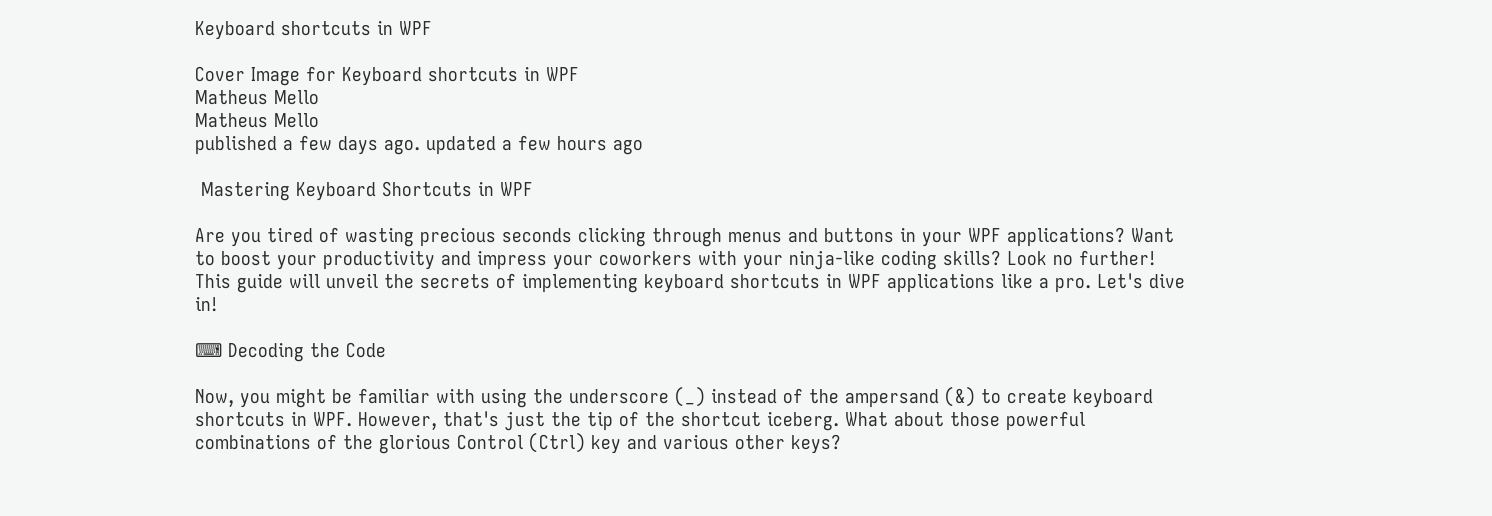Keyboard shortcuts in WPF

Cover Image for Keyboard shortcuts in WPF
Matheus Mello
Matheus Mello
published a few days ago. updated a few hours ago

 Mastering Keyboard Shortcuts in WPF

Are you tired of wasting precious seconds clicking through menus and buttons in your WPF applications? Want to boost your productivity and impress your coworkers with your ninja-like coding skills? Look no further! This guide will unveil the secrets of implementing keyboard shortcuts in WPF applications like a pro. Let's dive in!

⌨ Decoding the Code

Now, you might be familiar with using the underscore (_) instead of the ampersand (&) to create keyboard shortcuts in WPF. However, that's just the tip of the shortcut iceberg. What about those powerful combinations of the glorious Control (Ctrl) key and various other keys?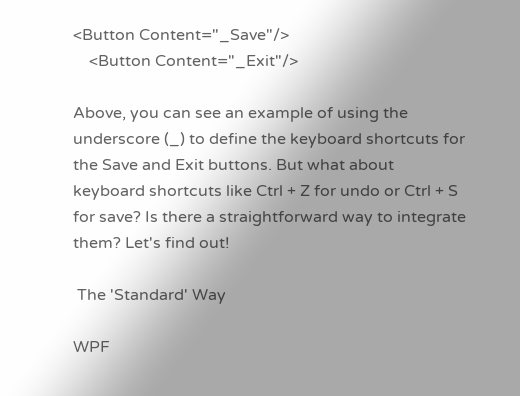<Button Content="_Save"/>
    <Button Content="_Exit"/>

Above, you can see an example of using the underscore (_) to define the keyboard shortcuts for the Save and Exit buttons. But what about keyboard shortcuts like Ctrl + Z for undo or Ctrl + S for save? Is there a straightforward way to integrate them? Let's find out!

 The 'Standard' Way

WPF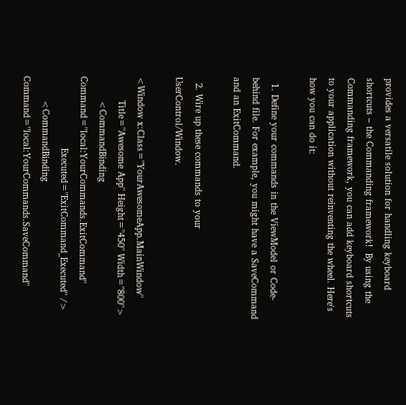provides a versatile solution for handling keyboard shortcuts – the Commanding framework!  By using the Commanding framework, you can add keyboard shortcuts to your application without reinventing the wheel. Here's how you can do it:

  1. Define your commands in the ViewModel or Code-behind file. For example, you might have a SaveCommand and an ExitCommand.

  2. Wire up these commands to your UserControl/Window.

<Window x:Class="YourAwesomeApp.MainWindow"
        Title="Awesome App" Height="450" Width="800">
        <CommandBinding Command="local:YourCommands.ExitCommand"
                        Executed="ExitCommand_Executed" />
        <CommandBinding Command="local:YourCommands.SaveCommand"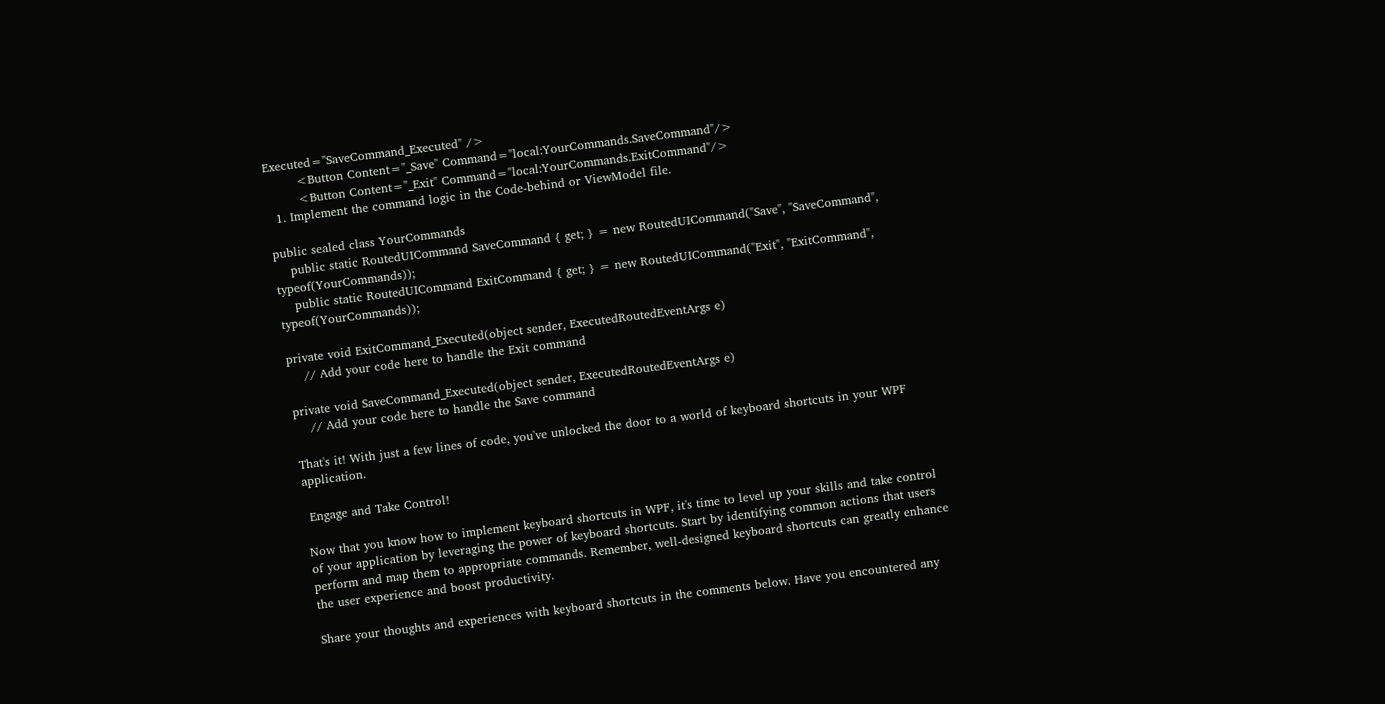Executed="SaveCommand_Executed" />
        <Button Content="_Save" Command="local:YourCommands.SaveCommand"/>
        <Button Content="_Exit" Command="local:YourCommands.ExitCommand"/>
  1. Implement the command logic in the Code-behind or ViewModel file.

public sealed class YourCommands
    public static RoutedUICommand SaveCommand { get; } = new RoutedUICommand("Save", "SaveCommand", typeof(YourCommands));
    public static RoutedUICommand ExitCommand { get; } = new RoutedUICommand("Exit", "ExitCommand", typeof(YourCommands));

private void ExitCommand_Executed(object sender, ExecutedRoutedEventArgs e)
    // Add your code here to handle the Exit command

private void SaveCommand_Executed(object sender, ExecutedRoutedEventArgs e)
    // Add your code here to handle the Save command

That's it! With just a few lines of code, you've unlocked the door to a world of keyboard shortcuts in your WPF application.

 Engage and Take Control!

Now that you know how to implement keyboard shortcuts in WPF, it's time to level up your skills and take control of your application by leveraging the power of keyboard shortcuts. Start by identifying common actions that users perform and map them to appropriate commands. Remember, well-designed keyboard shortcuts can greatly enhance the user experience and boost productivity.

Share your thoughts and experiences with keyboard shortcuts in the comments below. Have you encountered any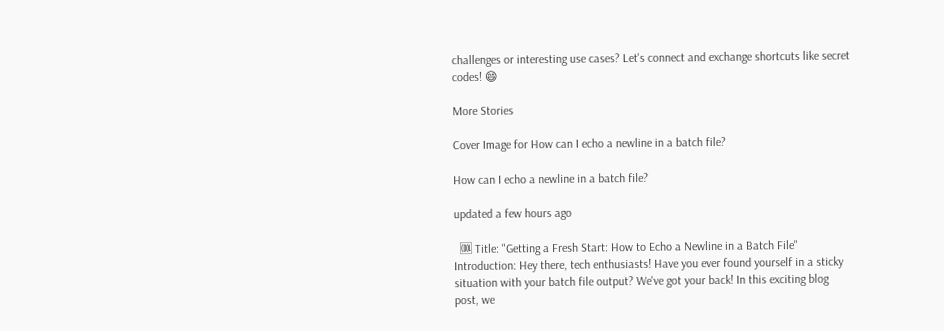challenges or interesting use cases? Let's connect and exchange shortcuts like secret codes! 😄

More Stories

Cover Image for How can I echo a newline in a batch file?

How can I echo a newline in a batch file?

updated a few hours ago

  🆒 Title: "Getting a Fresh Start: How to Echo a Newline in a Batch File" Introduction: Hey there, tech enthusiasts! Have you ever found yourself in a sticky situation with your batch file output? We've got your back! In this exciting blog post, we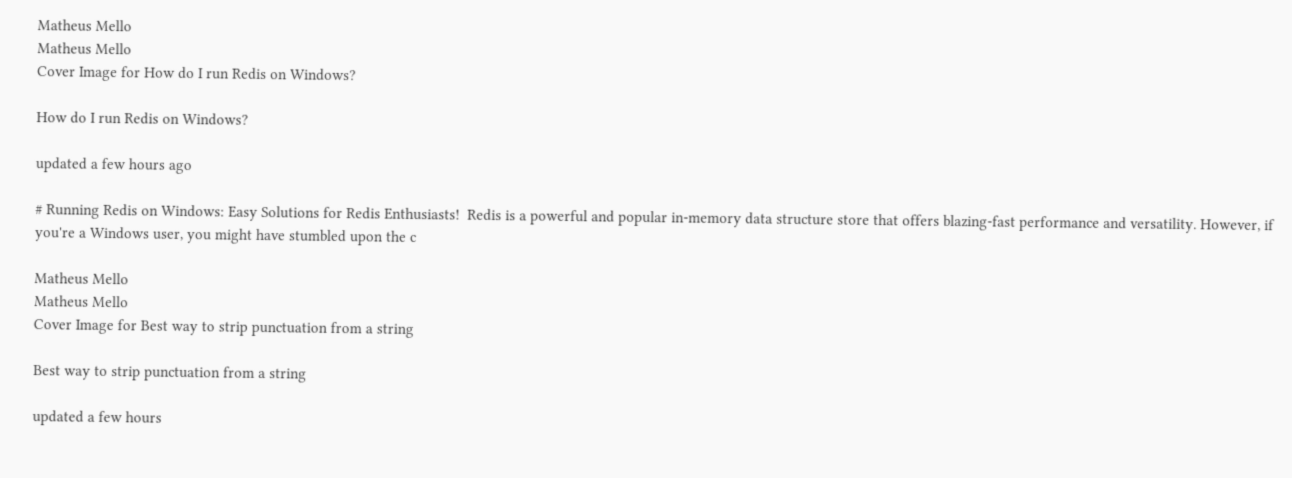Matheus Mello
Matheus Mello
Cover Image for How do I run Redis on Windows?

How do I run Redis on Windows?

updated a few hours ago

# Running Redis on Windows: Easy Solutions for Redis Enthusiasts!  Redis is a powerful and popular in-memory data structure store that offers blazing-fast performance and versatility. However, if you're a Windows user, you might have stumbled upon the c

Matheus Mello
Matheus Mello
Cover Image for Best way to strip punctuation from a string

Best way to strip punctuation from a string

updated a few hours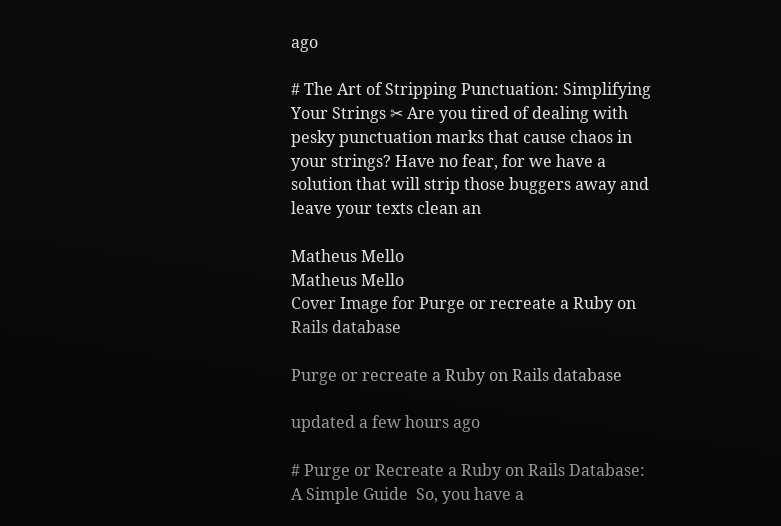ago

# The Art of Stripping Punctuation: Simplifying Your Strings ✂ Are you tired of dealing with pesky punctuation marks that cause chaos in your strings? Have no fear, for we have a solution that will strip those buggers away and leave your texts clean an

Matheus Mello
Matheus Mello
Cover Image for Purge or recreate a Ruby on Rails database

Purge or recreate a Ruby on Rails database

updated a few hours ago

# Purge or Recreate a Ruby on Rails Database: A Simple Guide  So, you have a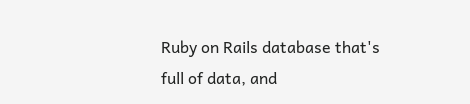Ruby on Rails database that's full of data, and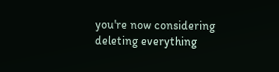you're now considering deleting everything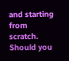and starting from scratch. Should you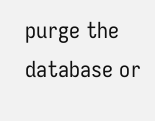purge the database or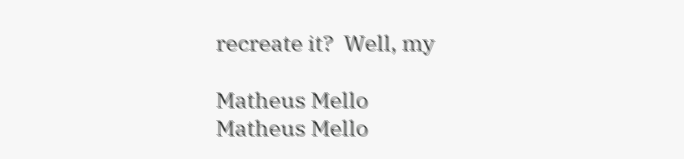recreate it?  Well, my

Matheus Mello
Matheus Mello